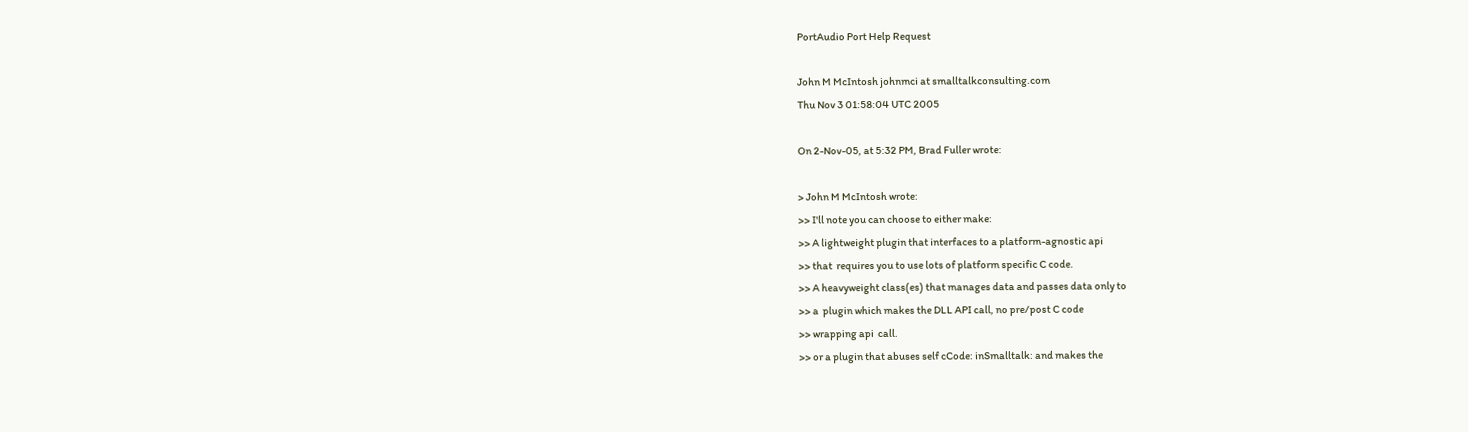PortAudio Port Help Request

John M McIntosh johnmci at smalltalkconsulting.com
Thu Nov 3 01:58:04 UTC 2005

On 2-Nov-05, at 5:32 PM, Brad Fuller wrote:

> John M McIntosh wrote:
>> I'll note you can choose to either make:
>> A lightweight plugin that interfaces to a platform-agnostic api
>> that  requires you to use lots of platform specific C code.
>> A heavyweight class(es) that manages data and passes data only to
>> a  plugin which makes the DLL API call, no pre/post C code
>> wrapping api  call.
>> or a plugin that abuses self cCode: inSmalltalk: and makes the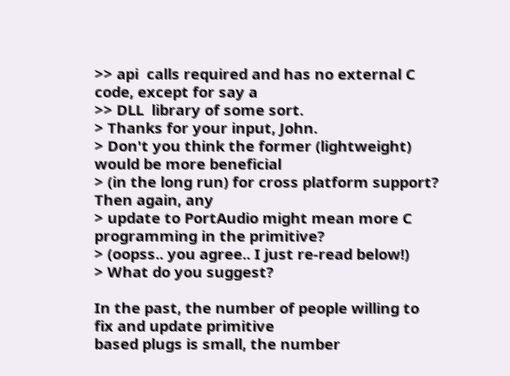>> api  calls required and has no external C code, except for say a
>> DLL  library of some sort.
> Thanks for your input, John.
> Don't you think the former (lightweight) would be more beneficial
> (in the long run) for cross platform support? Then again, any
> update to PortAudio might mean more C programming in the primitive?
> (oopss.. you agree.. I just re-read below!)
> What do you suggest?

In the past, the number of people willing to fix and update primitive
based plugs is small, the number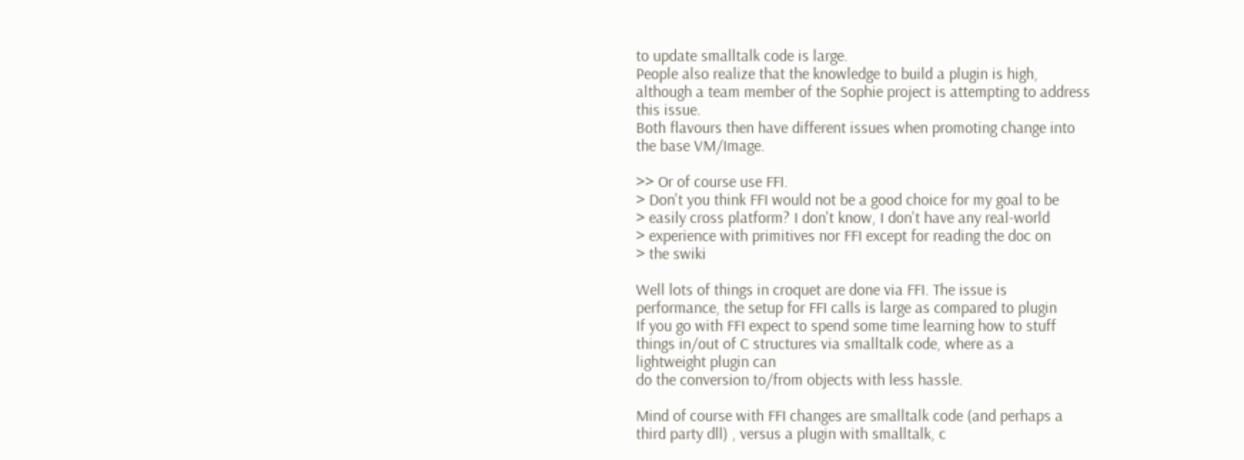to update smalltalk code is large.
People also realize that the knowledge to build a plugin is high,
although a team member of the Sophie project is attempting to address
this issue.
Both flavours then have different issues when promoting change into
the base VM/Image.

>> Or of course use FFI.
> Don't you think FFI would not be a good choice for my goal to be
> easily cross platform? I don't know, I don't have any real-world
> experience with primitives nor FFI except for reading the doc on
> the swiki

Well lots of things in croquet are done via FFI. The issue is
performance, the setup for FFI calls is large as compared to plugin
If you go with FFI expect to spend some time learning how to stuff
things in/out of C structures via smalltalk code, where as a
lightweight plugin can
do the conversion to/from objects with less hassle.

Mind of course with FFI changes are smalltalk code (and perhaps a
third party dll) , versus a plugin with smalltalk, c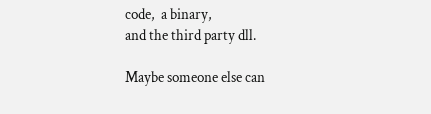code,  a binary,
and the third party dll.

Maybe someone else can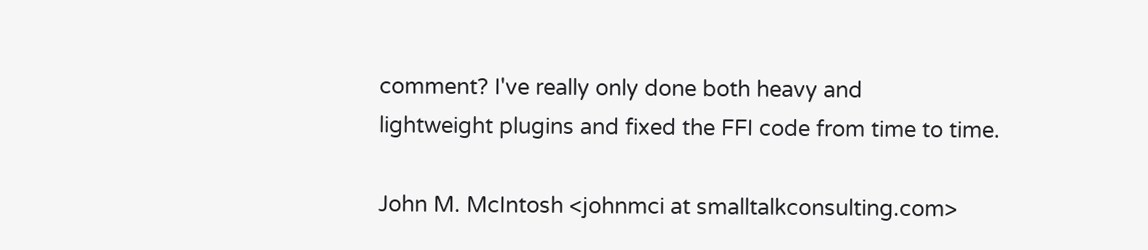comment? I've really only done both heavy and
lightweight plugins and fixed the FFI code from time to time.

John M. McIntosh <johnmci at smalltalkconsulting.com>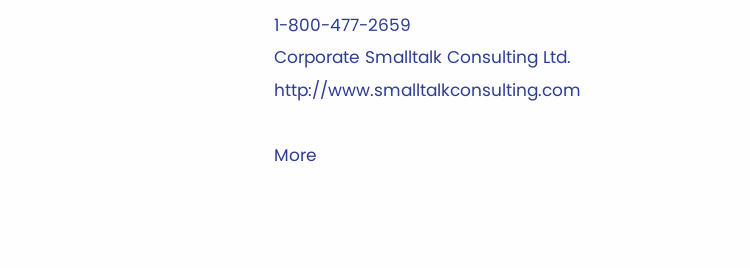1-800-477-2659
Corporate Smalltalk Consulting Ltd.  http://www.smalltalkconsulting.com

More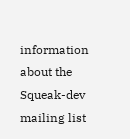information about the Squeak-dev mailing list